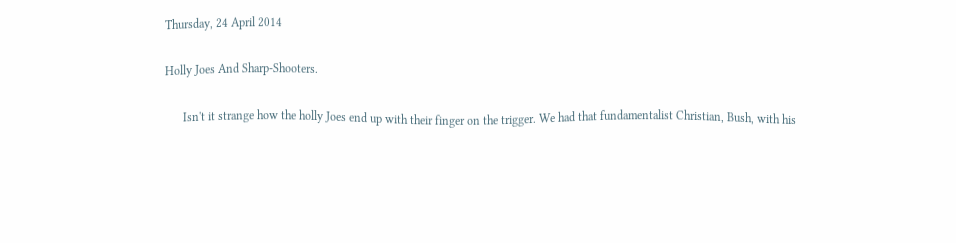Thursday, 24 April 2014

Holly Joes And Sharp-Shooters.

      Isn't it strange how the holly Joes end up with their finger on the trigger. We had that fundamentalist Christian, Bush, with his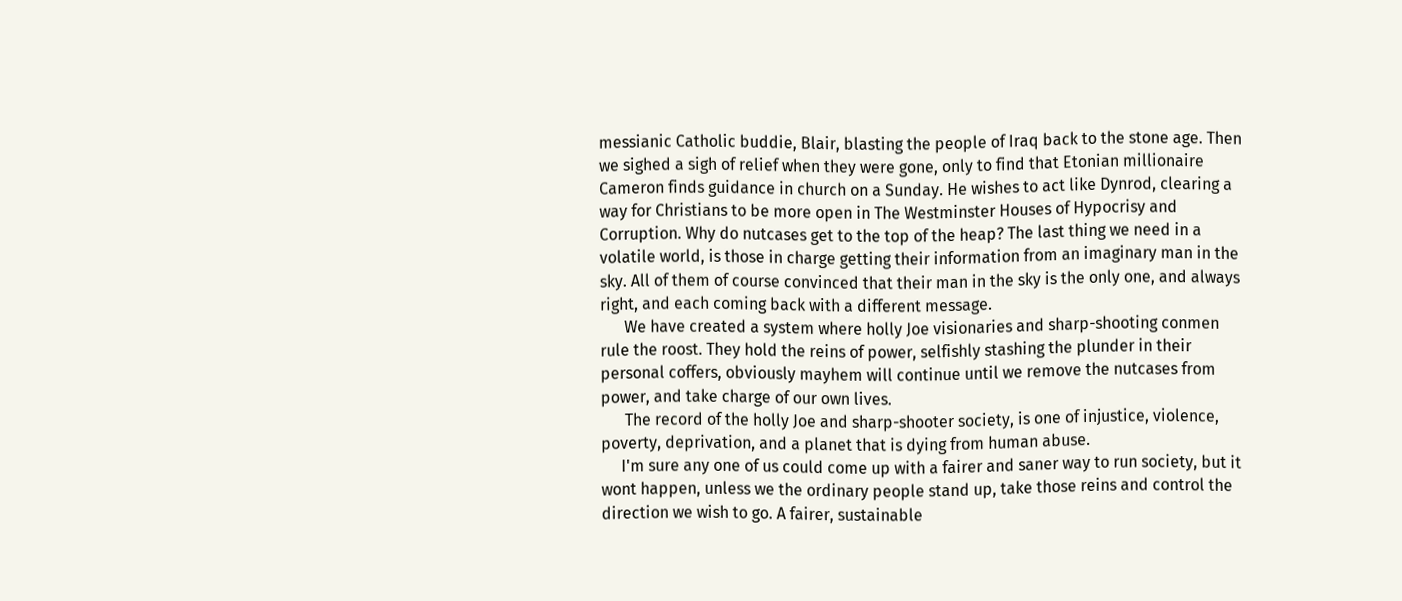messianic Catholic buddie, Blair, blasting the people of Iraq back to the stone age. Then we sighed a sigh of relief when they were gone, only to find that Etonian millionaire Cameron finds guidance in church on a Sunday. He wishes to act like Dynrod, clearing a way for Christians to be more open in The Westminster Houses of Hypocrisy and Corruption. Why do nutcases get to the top of the heap? The last thing we need in a volatile world, is those in charge getting their information from an imaginary man in the sky. All of them of course convinced that their man in the sky is the only one, and always right, and each coming back with a different message.
      We have created a system where holly Joe visionaries and sharp-shooting conmen rule the roost. They hold the reins of power, selfishly stashing the plunder in their personal coffers, obviously mayhem will continue until we remove the nutcases from power, and take charge of our own lives.
      The record of the holly Joe and sharp-shooter society, is one of injustice, violence, poverty, deprivation, and a planet that is dying from human abuse.
     I'm sure any one of us could come up with a fairer and saner way to run society, but it wont happen, unless we the ordinary people stand up, take those reins and control the direction we wish to go. A fairer, sustainable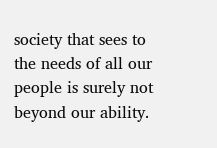society that sees to the needs of all our people is surely not beyond our ability.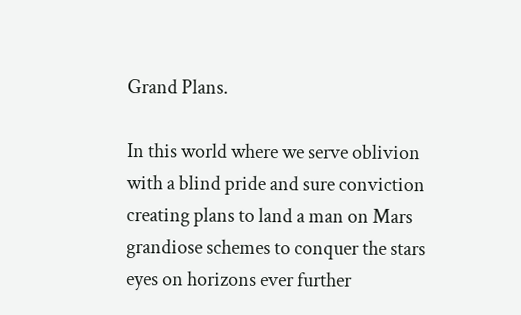Grand Plans.

In this world where we serve oblivion
with a blind pride and sure conviction
creating plans to land a man on Mars
grandiose schemes to conquer the stars
eyes on horizons ever further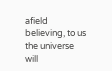afield
believing, to us the universe will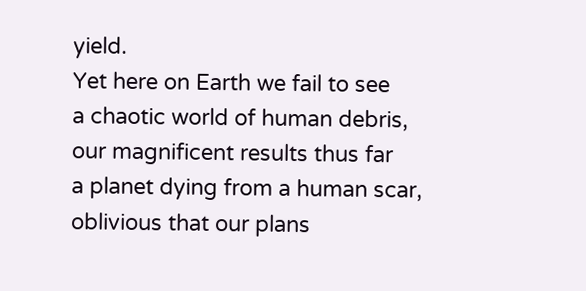yield.
Yet here on Earth we fail to see
a chaotic world of human debris,
our magnificent results thus far
a planet dying from a human scar,
oblivious that our plans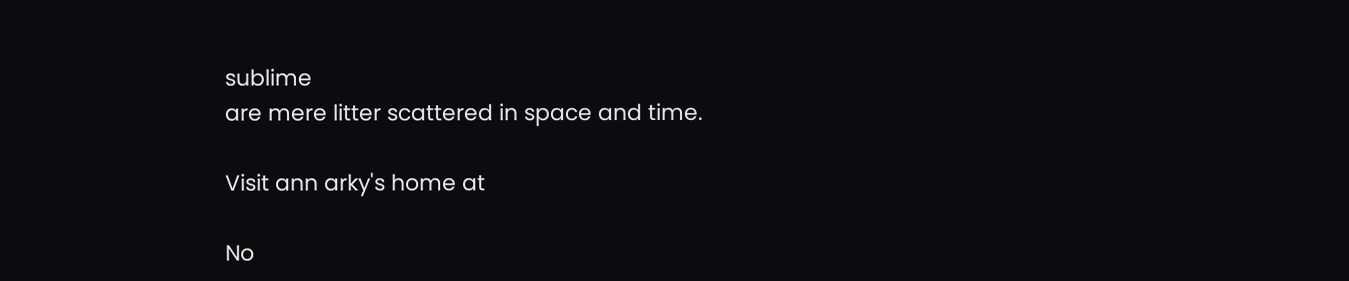sublime
are mere litter scattered in space and time.

Visit ann arky's home at

No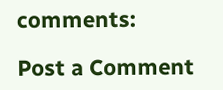comments:

Post a Comment